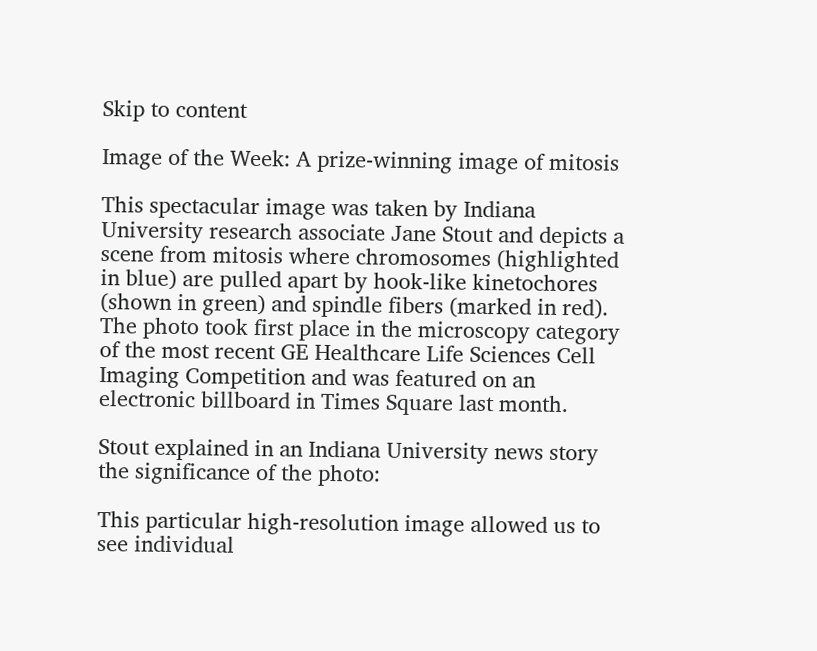Skip to content

Image of the Week: A prize-winning image of mitosis

This spectacular image was taken by Indiana University research associate Jane Stout and depicts a scene from mitosis where chromosomes (highlighted in blue) are pulled apart by hook-like kinetochores (shown in green) and spindle fibers (marked in red). The photo took first place in the microscopy category of the most recent GE Healthcare Life Sciences Cell Imaging Competition and was featured on an electronic billboard in Times Square last month.

Stout explained in an Indiana University news story the significance of the photo:

This particular high-resolution image allowed us to see individual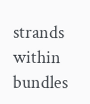strands within bundles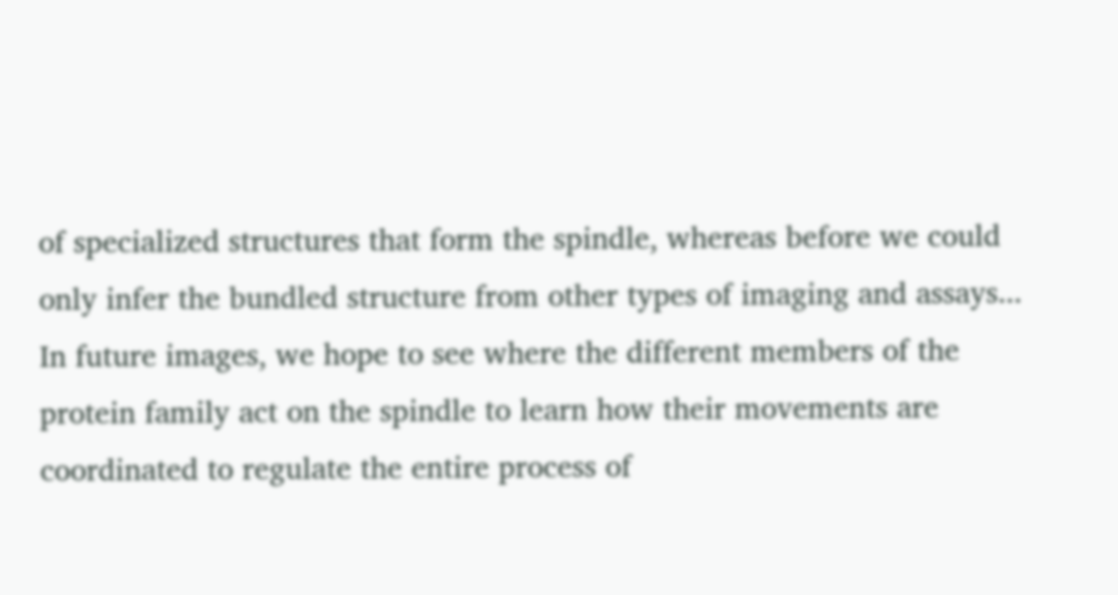of specialized structures that form the spindle, whereas before we could only infer the bundled structure from other types of imaging and assays... In future images, we hope to see where the different members of the protein family act on the spindle to learn how their movements are coordinated to regulate the entire process of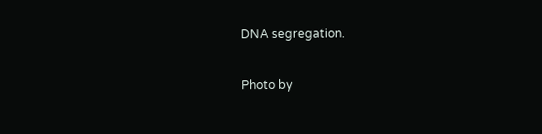DNA segregation.

Photo by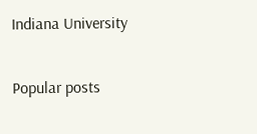Indiana University

Popular posts